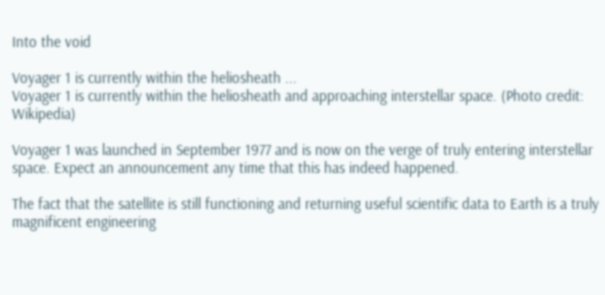Into the void

Voyager 1 is currently within the heliosheath ...
Voyager 1 is currently within the heliosheath and approaching interstellar space. (Photo credit: Wikipedia)

Voyager 1 was launched in September 1977 and is now on the verge of truly entering interstellar space. Expect an announcement any time that this has indeed happened.

The fact that the satellite is still functioning and returning useful scientific data to Earth is a truly magnificent engineering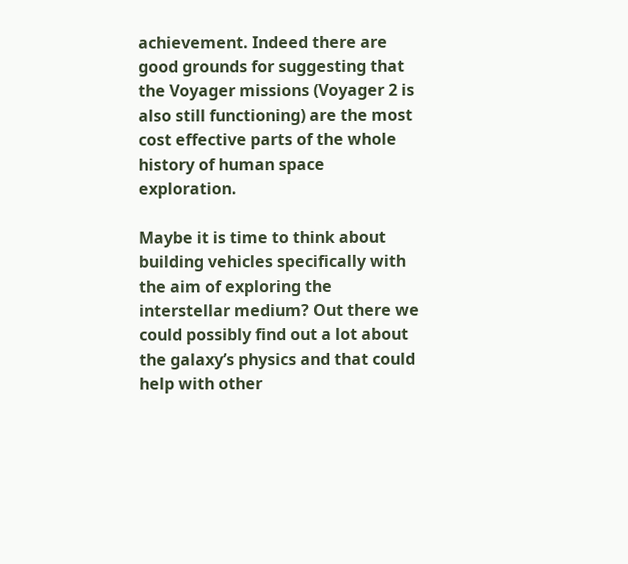achievement. Indeed there are good grounds for suggesting that the Voyager missions (Voyager 2 is also still functioning) are the most cost effective parts of the whole history of human space exploration.

Maybe it is time to think about building vehicles specifically with the aim of exploring the interstellar medium? Out there we could possibly find out a lot about the galaxy’s physics and that could help with other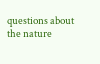questions about the nature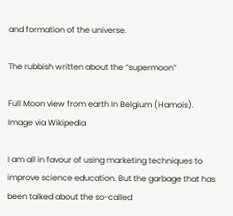and formation of the universe.

The rubbish written about the “supermoon”

Full Moon view from earth In Belgium (Hamois).
Image via Wikipedia

I am all in favour of using marketing techniques to improve science education. But the garbage that has been talked about the so-called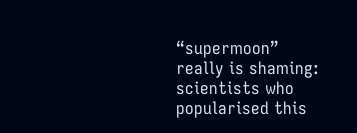“supermoon” really is shaming: scientists who popularised this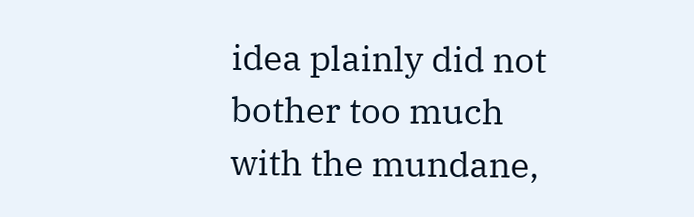idea plainly did not bother too much with the mundane,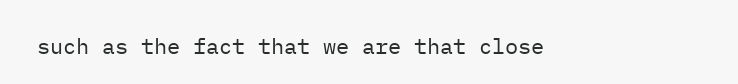such as the fact that we are that close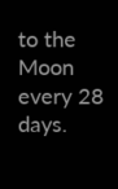to the Moon every 28 days.